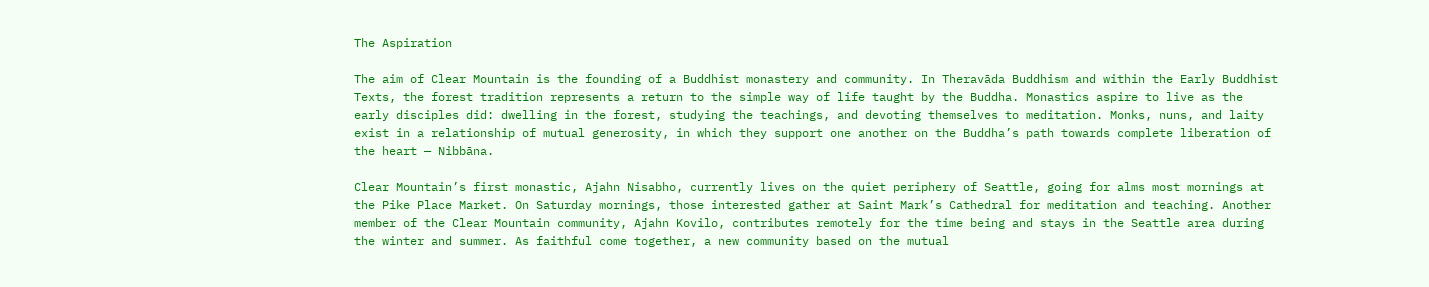The Aspiration

The aim of Clear Mountain is the founding of a Buddhist monastery and community. In Theravāda Buddhism and within the Early Buddhist Texts, the forest tradition represents a return to the simple way of life taught by the Buddha. Monastics aspire to live as the early disciples did: dwelling in the forest, studying the teachings, and devoting themselves to meditation. Monks, nuns, and laity exist in a relationship of mutual generosity, in which they support one another on the Buddha’s path towards complete liberation of the heart — Nibbāna.

Clear Mountain’s first monastic, Ajahn Nisabho, currently lives on the quiet periphery of Seattle, going for alms most mornings at the Pike Place Market. On Saturday mornings, those interested gather at Saint Mark’s Cathedral for meditation and teaching. Another member of the Clear Mountain community, Ajahn Kovilo, contributes remotely for the time being and stays in the Seattle area during the winter and summer. As faithful come together, a new community based on the mutual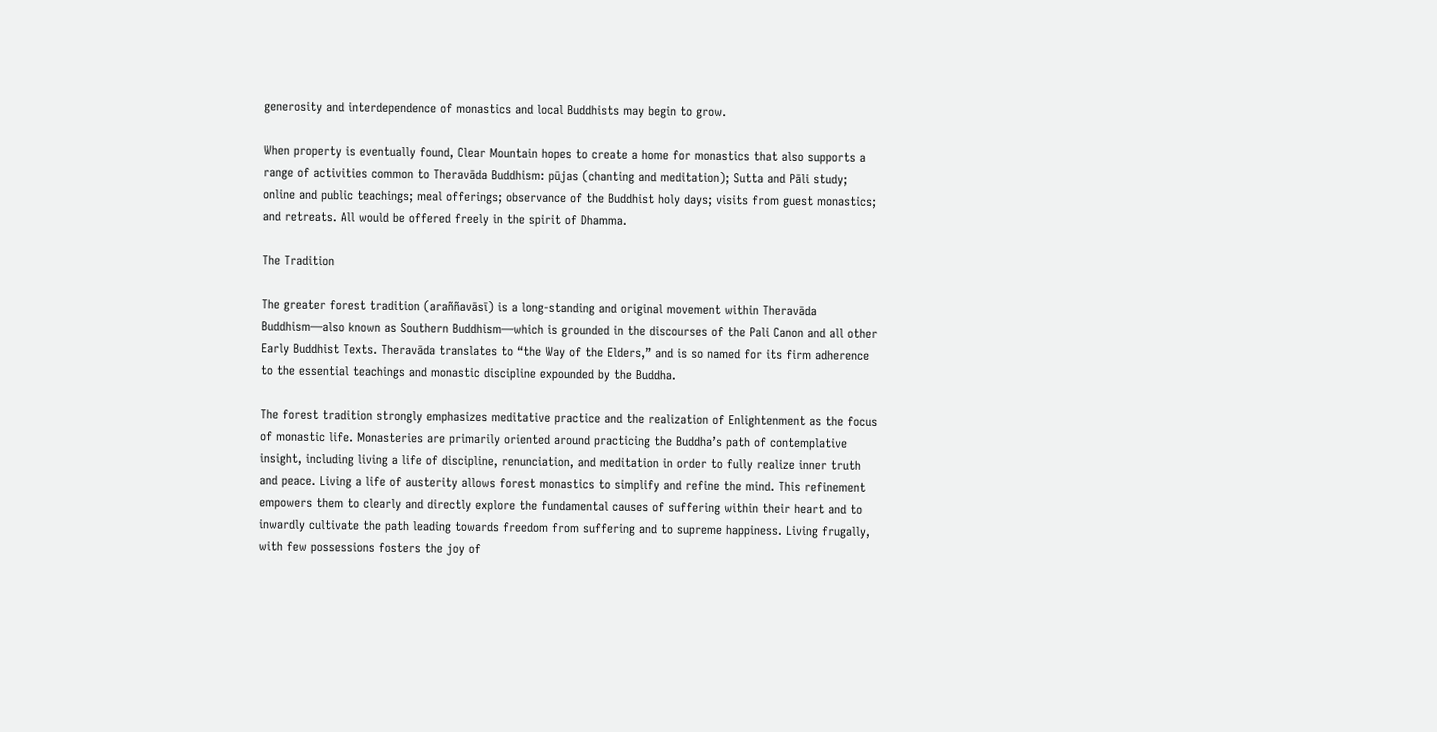generosity and interdependence of monastics and local Buddhists may begin to grow.

When property is eventually found, Clear Mountain hopes to create a home for monastics that also supports a range of activities common to Theravāda Buddhism: pūjas (chanting and meditation); Sutta and Pāli study; online and public teachings; meal offerings; observance of the Buddhist holy days; visits from guest monastics; and retreats. All would be offered freely in the spirit of Dhamma.

The Tradition

The greater forest tradition (araññavāsī) is a long-standing and original movement within Theravāda Buddhism—also known as Southern Buddhism—which is grounded in the discourses of the Pali Canon and all other Early Buddhist Texts. Theravāda translates to “the Way of the Elders,” and is so named for its firm adherence to the essential teachings and monastic discipline expounded by the Buddha.

The forest tradition strongly emphasizes meditative practice and the realization of Enlightenment as the focus of monastic life. Monasteries are primarily oriented around practicing the Buddha’s path of contemplative insight, including living a life of discipline, renunciation, and meditation in order to fully realize inner truth and peace. Living a life of austerity allows forest monastics to simplify and refine the mind. This refinement empowers them to clearly and directly explore the fundamental causes of suffering within their heart and to inwardly cultivate the path leading towards freedom from suffering and to supreme happiness. Living frugally, with few possessions fosters the joy of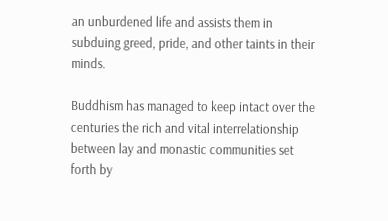an unburdened life and assists them in subduing greed, pride, and other taints in their minds.

Buddhism has managed to keep intact over the centuries the rich and vital interrelationship between lay and monastic communities set forth by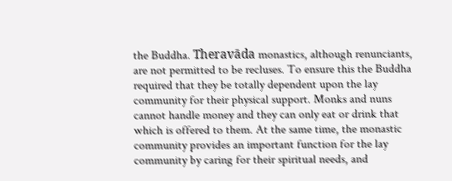the Buddha. Theravāda monastics, although renunciants, are not permitted to be recluses. To ensure this the Buddha required that they be totally dependent upon the lay community for their physical support. Monks and nuns cannot handle money and they can only eat or drink that which is offered to them. At the same time, the monastic community provides an important function for the lay community by caring for their spiritual needs, and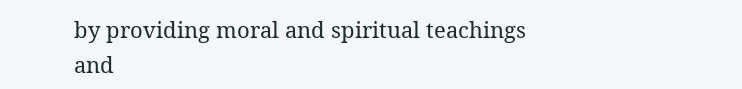by providing moral and spiritual teachings and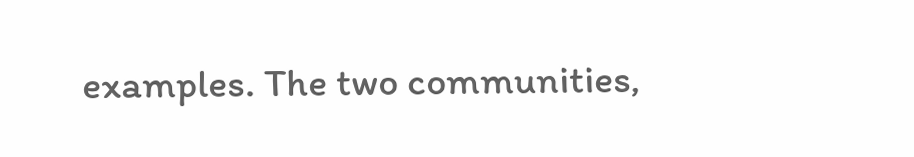examples. The two communities,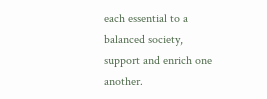each essential to a balanced society, support and enrich one another.